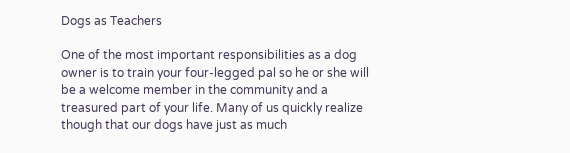Dogs as Teachers

One of the most important responsibilities as a dog owner is to train your four-legged pal so he or she will be a welcome member in the community and a treasured part of your life. Many of us quickly realize though that our dogs have just as much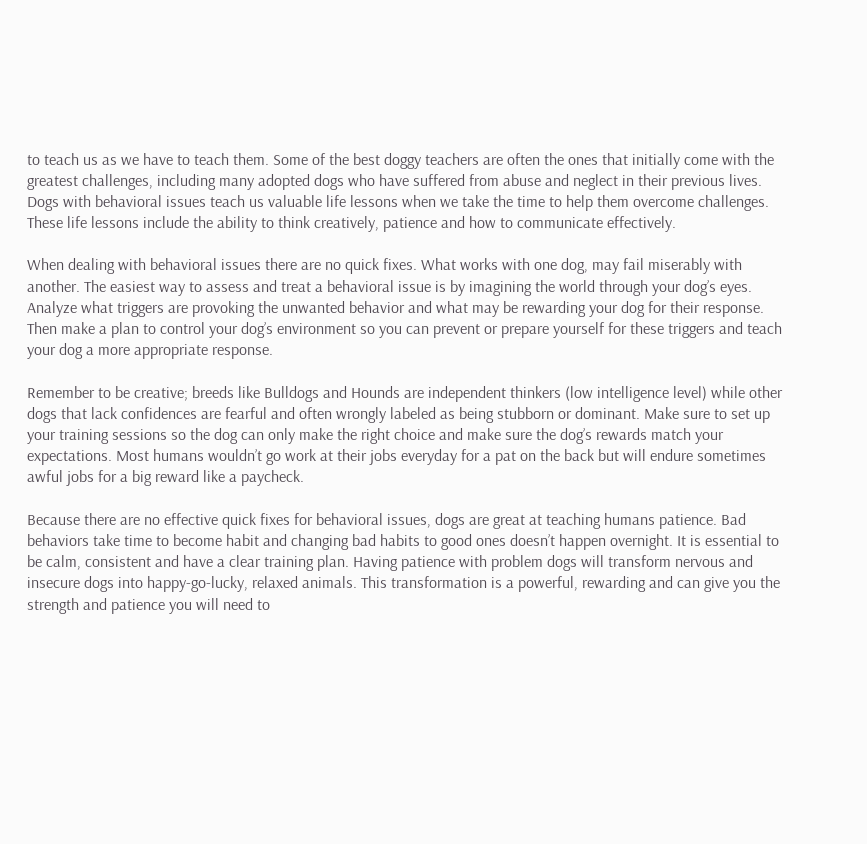to teach us as we have to teach them. Some of the best doggy teachers are often the ones that initially come with the greatest challenges, including many adopted dogs who have suffered from abuse and neglect in their previous lives. Dogs with behavioral issues teach us valuable life lessons when we take the time to help them overcome challenges. These life lessons include the ability to think creatively, patience and how to communicate effectively.

When dealing with behavioral issues there are no quick fixes. What works with one dog, may fail miserably with another. The easiest way to assess and treat a behavioral issue is by imagining the world through your dog’s eyes. Analyze what triggers are provoking the unwanted behavior and what may be rewarding your dog for their response. Then make a plan to control your dog’s environment so you can prevent or prepare yourself for these triggers and teach your dog a more appropriate response.

Remember to be creative; breeds like Bulldogs and Hounds are independent thinkers (low intelligence level) while other dogs that lack confidences are fearful and often wrongly labeled as being stubborn or dominant. Make sure to set up your training sessions so the dog can only make the right choice and make sure the dog’s rewards match your expectations. Most humans wouldn’t go work at their jobs everyday for a pat on the back but will endure sometimes awful jobs for a big reward like a paycheck.

Because there are no effective quick fixes for behavioral issues, dogs are great at teaching humans patience. Bad behaviors take time to become habit and changing bad habits to good ones doesn’t happen overnight. It is essential to be calm, consistent and have a clear training plan. Having patience with problem dogs will transform nervous and insecure dogs into happy-go-lucky, relaxed animals. This transformation is a powerful, rewarding and can give you the strength and patience you will need to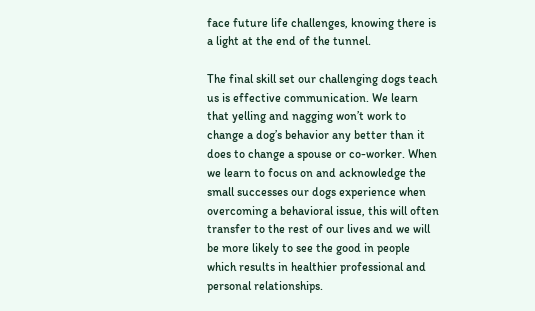face future life challenges, knowing there is a light at the end of the tunnel.

The final skill set our challenging dogs teach us is effective communication. We learn that yelling and nagging won’t work to change a dog’s behavior any better than it does to change a spouse or co-worker. When we learn to focus on and acknowledge the small successes our dogs experience when overcoming a behavioral issue, this will often transfer to the rest of our lives and we will be more likely to see the good in people which results in healthier professional and personal relationships.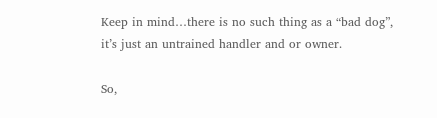Keep in mind…there is no such thing as a “bad dog”, it’s just an untrained handler and or owner.

So,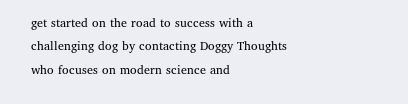get started on the road to success with a challenging dog by contacting Doggy Thoughts who focuses on modern science and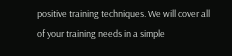positive training techniques. We will cover all of your training needs in a simple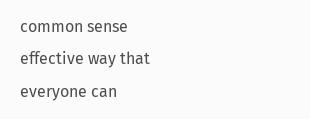common sense effective way that everyone can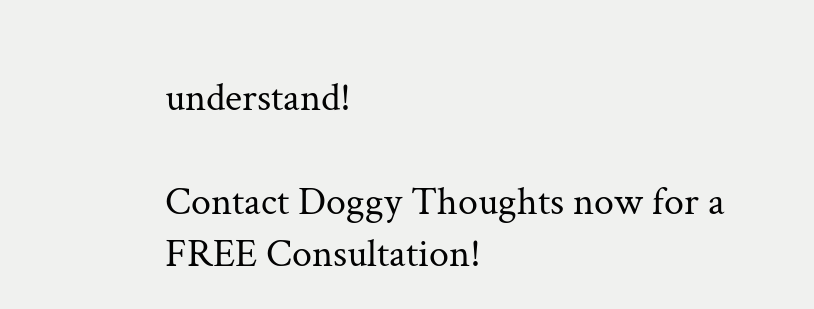understand!

Contact Doggy Thoughts now for a
FREE Consultation!